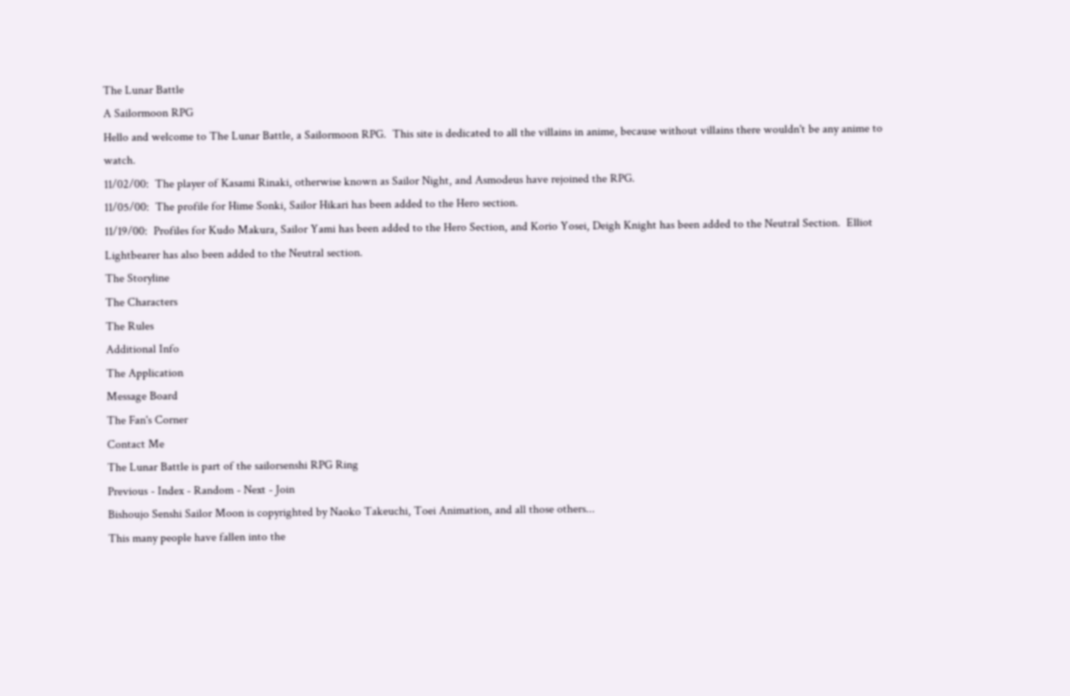The Lunar Battle
A Sailormoon RPG
Hello and welcome to The Lunar Battle, a Sailormoon RPG.  This site is dedicated to all the villains in anime, because without villains there wouldn't be any anime to watch.
11/02/00:  The player of Kasami Rinaki, otherwise known as Sailor Night, and Asmodeus have rejoined the RPG.
11/05/00:  The profile for Hime Sonki, Sailor Hikari has been added to the Hero section.
11/19/00:  Profiles for Kudo Makura, Sailor Yami has been added to the Hero Section, and Korio Yosei, Deigh Knight has been added to the Neutral Section.  Elliot Lightbearer has also been added to the Neutral section.
The Storyline
The Characters
The Rules
Additional Info
The Application
Message Board
The Fan's Corner
Contact Me
The Lunar Battle is part of the sailorsenshi RPG Ring
Previous - Index - Random - Next - Join
Bishoujo Senshi Sailor Moon is copyrighted by Naoko Takeuchi, Toei Animation, and all those others...
This many people have fallen into the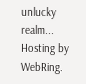unlucky realm...
Hosting by WebRing.